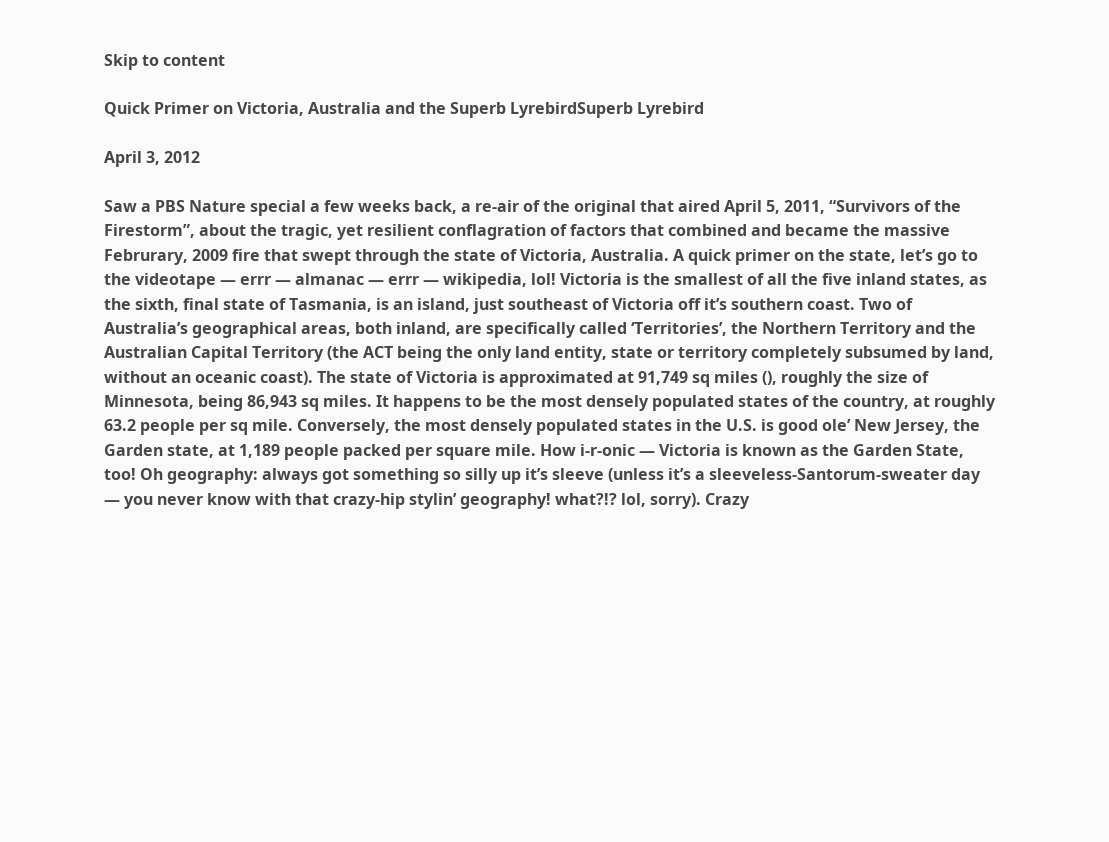Skip to content

Quick Primer on Victoria, Australia and the Superb LyrebirdSuperb Lyrebird

April 3, 2012

Saw a PBS Nature special a few weeks back, a re-air of the original that aired April 5, 2011, “Survivors of the Firestorm”, about the tragic, yet resilient conflagration of factors that combined and became the massive Februrary, 2009 fire that swept through the state of Victoria, Australia. A quick primer on the state, let’s go to the videotape — errr — almanac — errr — wikipedia, lol! Victoria is the smallest of all the five inland states, as the sixth, final state of Tasmania, is an island, just southeast of Victoria off it’s southern coast. Two of Australia’s geographical areas, both inland, are specifically called ‘Territories’, the Northern Territory and the Australian Capital Territory (the ACT being the only land entity, state or territory completely subsumed by land, without an oceanic coast). The state of Victoria is approximated at 91,749 sq miles (), roughly the size of Minnesota, being 86,943 sq miles. It happens to be the most densely populated states of the country, at roughly 63.2 people per sq mile. Conversely, the most densely populated states in the U.S. is good ole’ New Jersey, the Garden state, at 1,189 people packed per square mile. How i-r-onic — Victoria is known as the Garden State, too! Oh geography: always got something so silly up it’s sleeve (unless it’s a sleeveless-Santorum-sweater day — you never know with that crazy-hip stylin’ geography! what?!? lol, sorry). Crazy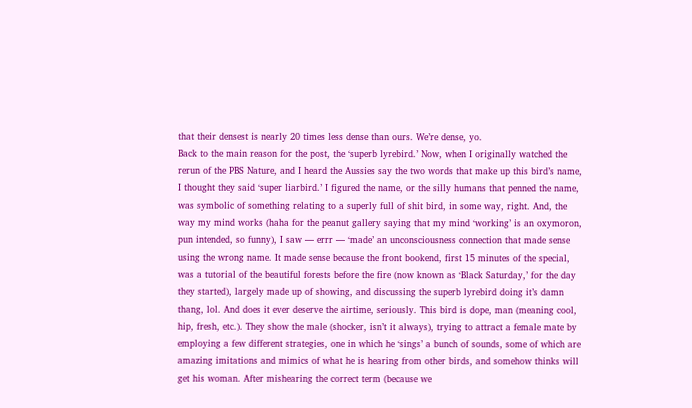that their densest is nearly 20 times less dense than ours. We’re dense, yo.
Back to the main reason for the post, the ‘superb lyrebird.’ Now, when I originally watched the rerun of the PBS Nature, and I heard the Aussies say the two words that make up this bird’s name, I thought they said ‘super liarbird.’ I figured the name, or the silly humans that penned the name, was symbolic of something relating to a superly full of shit bird, in some way, right. And, the way my mind works (haha for the peanut gallery saying that my mind ‘working’ is an oxymoron, pun intended, so funny), I saw — errr — ‘made’ an unconsciousness connection that made sense using the wrong name. It made sense because the front bookend, first 15 minutes of the special, was a tutorial of the beautiful forests before the fire (now known as ‘Black Saturday,’ for the day they started), largely made up of showing, and discussing the superb lyrebird doing it’s damn thang, lol. And does it ever deserve the airtime, seriously. This bird is dope, man (meaning cool, hip, fresh, etc.). They show the male (shocker, isn’t it always), trying to attract a female mate by employing a few different strategies, one in which he ‘sings’ a bunch of sounds, some of which are amazing imitations and mimics of what he is hearing from other birds, and somehow thinks will get his woman. After mishearing the correct term (because we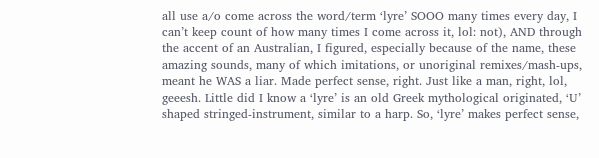all use a/o come across the word/term ‘lyre’ SOOO many times every day, I can’t keep count of how many times I come across it, lol: not), AND through the accent of an Australian, I figured, especially because of the name, these amazing sounds, many of which imitations, or unoriginal remixes/mash-ups, meant he WAS a liar. Made perfect sense, right. Just like a man, right, lol, geeesh. Little did I know a ‘lyre’ is an old Greek mythological originated, ‘U’ shaped stringed-instrument, similar to a harp. So, ‘lyre’ makes perfect sense,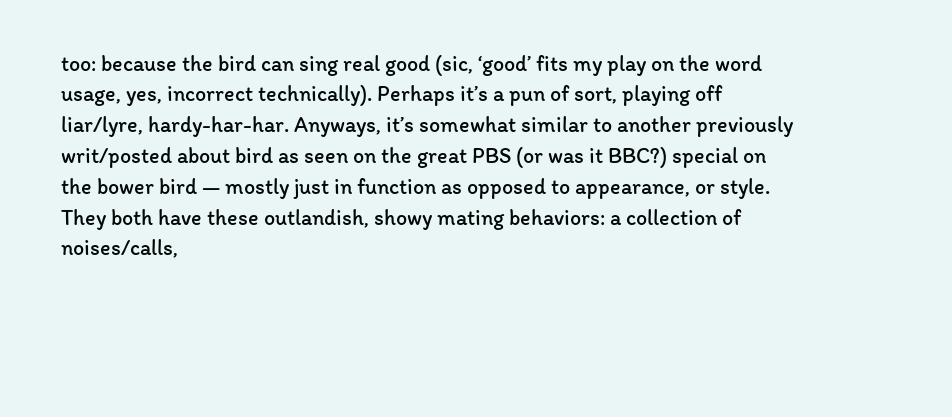too: because the bird can sing real good (sic, ‘good’ fits my play on the word usage, yes, incorrect technically). Perhaps it’s a pun of sort, playing off liar/lyre, hardy-har-har. Anyways, it’s somewhat similar to another previously writ/posted about bird as seen on the great PBS (or was it BBC?) special on the bower bird — mostly just in function as opposed to appearance, or style. They both have these outlandish, showy mating behaviors: a collection of noises/calls,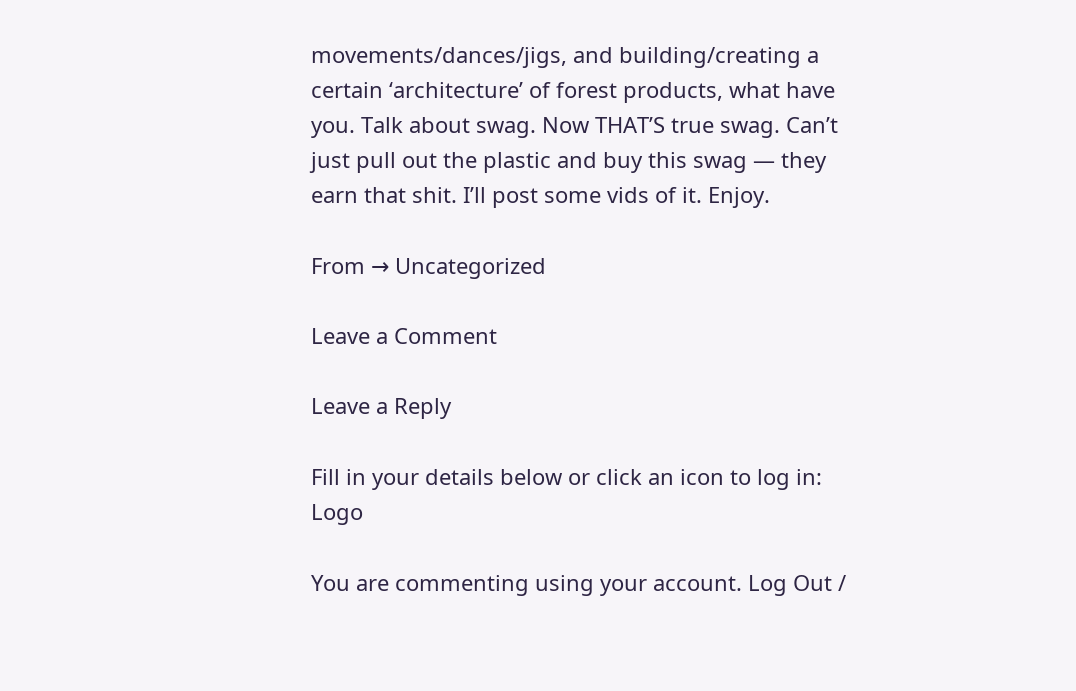movements/dances/jigs, and building/creating a certain ‘architecture’ of forest products, what have you. Talk about swag. Now THAT’S true swag. Can’t just pull out the plastic and buy this swag — they earn that shit. I’ll post some vids of it. Enjoy.

From → Uncategorized

Leave a Comment

Leave a Reply

Fill in your details below or click an icon to log in: Logo

You are commenting using your account. Log Out /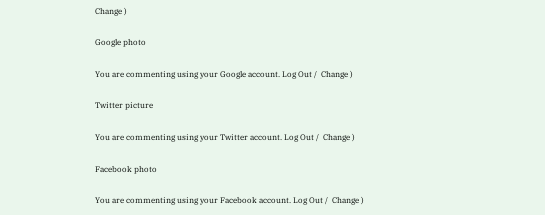Change )

Google photo

You are commenting using your Google account. Log Out /  Change )

Twitter picture

You are commenting using your Twitter account. Log Out /  Change )

Facebook photo

You are commenting using your Facebook account. Log Out /  Change )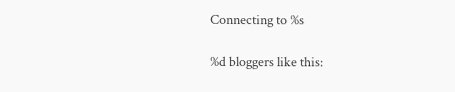Connecting to %s

%d bloggers like this: